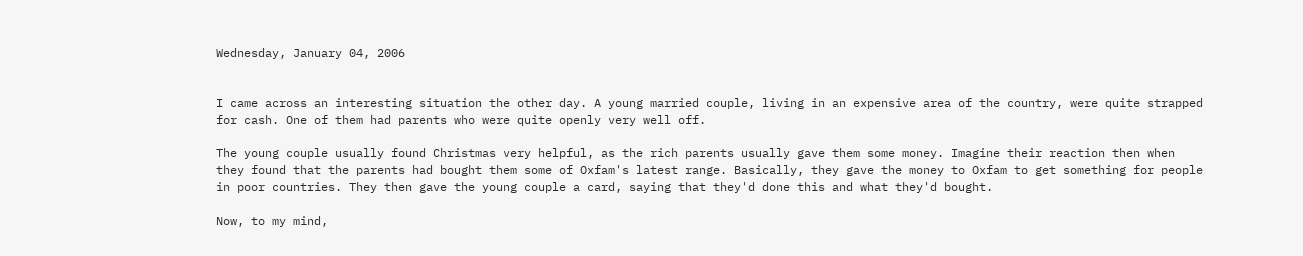Wednesday, January 04, 2006


I came across an interesting situation the other day. A young married couple, living in an expensive area of the country, were quite strapped for cash. One of them had parents who were quite openly very well off.

The young couple usually found Christmas very helpful, as the rich parents usually gave them some money. Imagine their reaction then when they found that the parents had bought them some of Oxfam's latest range. Basically, they gave the money to Oxfam to get something for people in poor countries. They then gave the young couple a card, saying that they'd done this and what they'd bought.

Now, to my mind,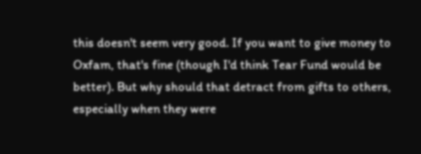this doesn't seem very good. If you want to give money to Oxfam, that's fine (though I'd think Tear Fund would be better). But why should that detract from gifts to others, especially when they were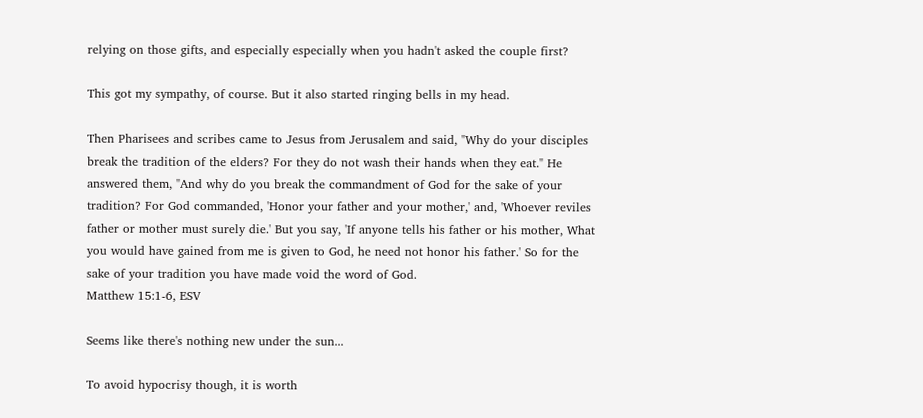relying on those gifts, and especially especially when you hadn't asked the couple first?

This got my sympathy, of course. But it also started ringing bells in my head.

Then Pharisees and scribes came to Jesus from Jerusalem and said, "Why do your disciples break the tradition of the elders? For they do not wash their hands when they eat." He answered them, "And why do you break the commandment of God for the sake of your tradition? For God commanded, 'Honor your father and your mother,' and, 'Whoever reviles father or mother must surely die.' But you say, 'If anyone tells his father or his mother, What you would have gained from me is given to God, he need not honor his father.' So for the sake of your tradition you have made void the word of God.
Matthew 15:1-6, ESV

Seems like there's nothing new under the sun...

To avoid hypocrisy though, it is worth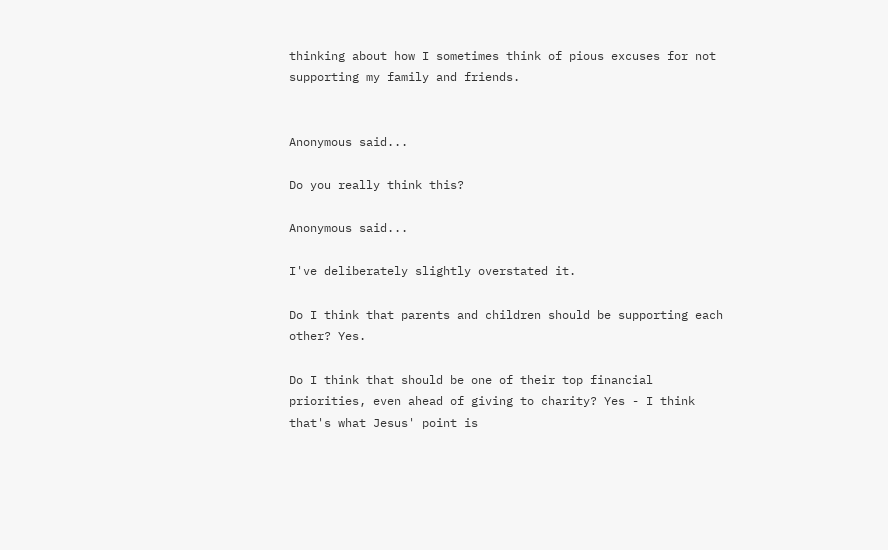thinking about how I sometimes think of pious excuses for not supporting my family and friends.


Anonymous said...

Do you really think this?

Anonymous said...

I've deliberately slightly overstated it.

Do I think that parents and children should be supporting each other? Yes.

Do I think that should be one of their top financial priorities, even ahead of giving to charity? Yes - I think that's what Jesus' point is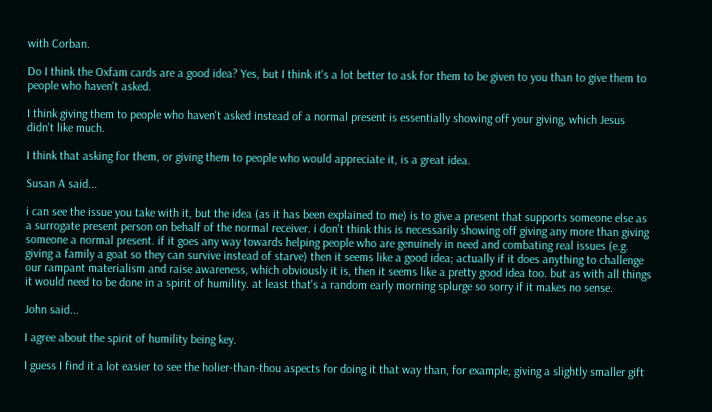with Corban.

Do I think the Oxfam cards are a good idea? Yes, but I think it's a lot better to ask for them to be given to you than to give them to people who haven't asked.

I think giving them to people who haven't asked instead of a normal present is essentially showing off your giving, which Jesus didn't like much.

I think that asking for them, or giving them to people who would appreciate it, is a great idea.

Susan A said...

i can see the issue you take with it, but the idea (as it has been explained to me) is to give a present that supports someone else as a surrogate present person on behalf of the normal receiver. i don't think this is necessarily showing off giving any more than giving someone a normal present. if it goes any way towards helping people who are genuinely in need and combating real issues (e.g. giving a family a goat so they can survive instead of starve) then it seems like a good idea; actually if it does anything to challenge our rampant materialism and raise awareness, which obviously it is, then it seems like a pretty good idea too. but as with all things it would need to be done in a spirit of humility. at least that's a random early morning splurge so sorry if it makes no sense.

John said...

I agree about the spirit of humility being key.

I guess I find it a lot easier to see the holier-than-thou aspects for doing it that way than, for example, giving a slightly smaller gift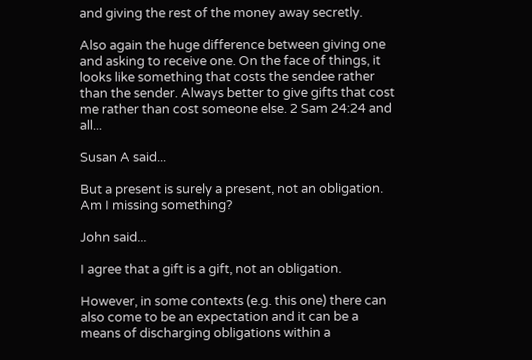and giving the rest of the money away secretly.

Also again the huge difference between giving one and asking to receive one. On the face of things, it looks like something that costs the sendee rather than the sender. Always better to give gifts that cost me rather than cost someone else. 2 Sam 24:24 and all...

Susan A said...

But a present is surely a present, not an obligation. Am I missing something?

John said...

I agree that a gift is a gift, not an obligation.

However, in some contexts (e.g. this one) there can also come to be an expectation and it can be a means of discharging obligations within a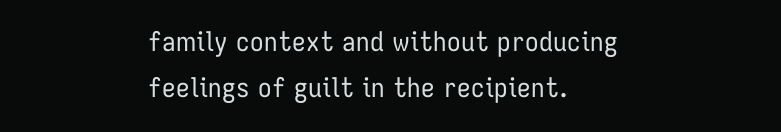family context and without producing feelings of guilt in the recipient.